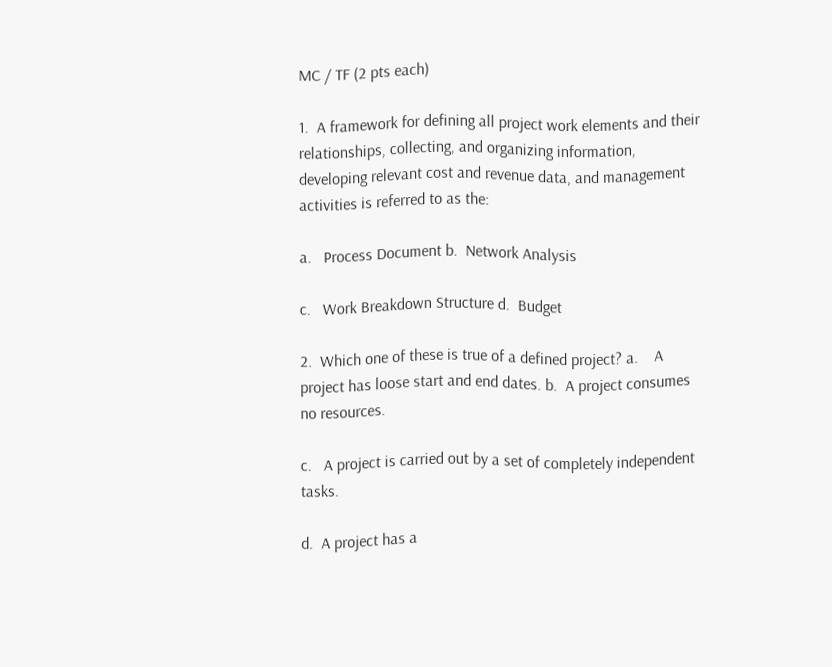MC / TF (2 pts each)

1.  A framework for defining all project work elements and their relationships, collecting, and organizing information, developing relevant cost and revenue data, and management activities is referred to as the:

a.   Process Document b.  Network Analysis

c.   Work Breakdown Structure d.  Budget

2.  Which one of these is true of a defined project? a.    A project has loose start and end dates. b.  A project consumes no resources.

c.   A project is carried out by a set of completely independent tasks.

d.  A project has a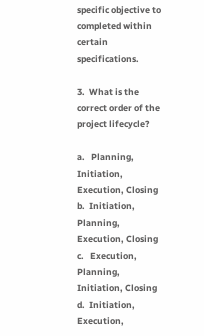specific objective to completed within certain specifications.

3.  What is the correct order of the project lifecycle?

a.   Planning, Initiation, Execution, Closing b.  Initiation, Planning, Execution, Closing c.   Execution, Planning, Initiation, Closing d.  Initiation, Execution,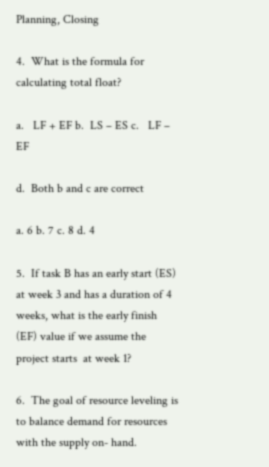Planning, Closing

4.  What is the formula for calculating total float?

a.   LF + EF b.  LS – ES c.   LF – EF

d.  Both b and c are correct

a. 6 b. 7 c. 8 d. 4

5.  If task B has an early start (ES) at week 3 and has a duration of 4 weeks, what is the early finish (EF) value if we assume the project starts  at week 1?

6.  The goal of resource leveling is to balance demand for resources with the supply on- hand.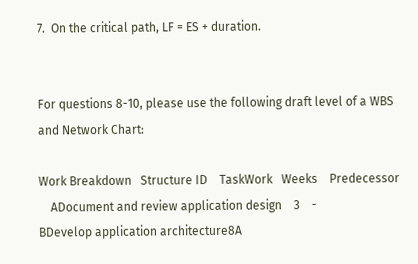7.  On the critical path, LF = ES + duration.


For questions 8-10, please use the following draft level of a WBS and Network Chart:

Work Breakdown   Structure ID    TaskWork   Weeks    Predecessor
    ADocument and review application design    3    -
BDevelop application architecture8A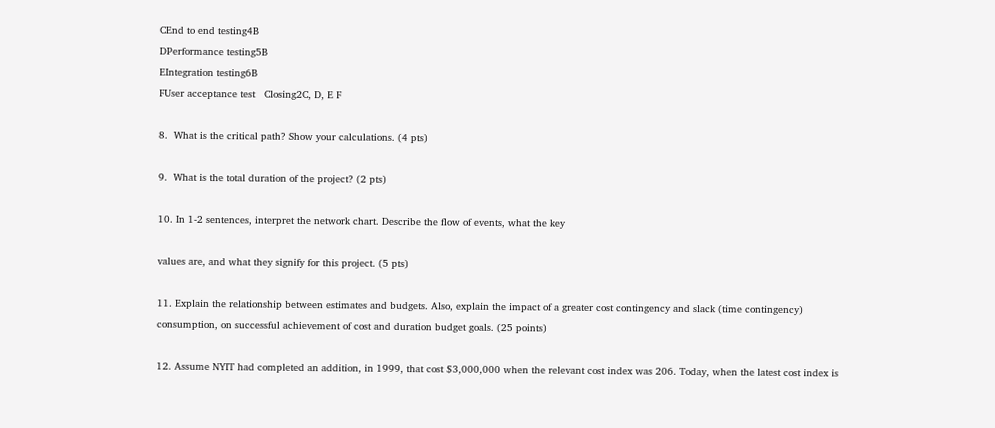CEnd to end testing4B
DPerformance testing5B
EIntegration testing6B
FUser acceptance test   Closing2C, D, E F

8.  What is the critical path? Show your calculations. (4 pts)

9.  What is the total duration of the project? (2 pts)

10. In 1-2 sentences, interpret the network chart. Describe the flow of events, what the key

values are, and what they signify for this project. (5 pts)

11. Explain the relationship between estimates and budgets. Also, explain the impact of a greater cost contingency and slack (time contingency) consumption, on successful achievement of cost and duration budget goals. (25 points)

12. Assume NYIT had completed an addition, in 1999, that cost $3,000,000 when the relevant cost index was 206. Today, when the latest cost index is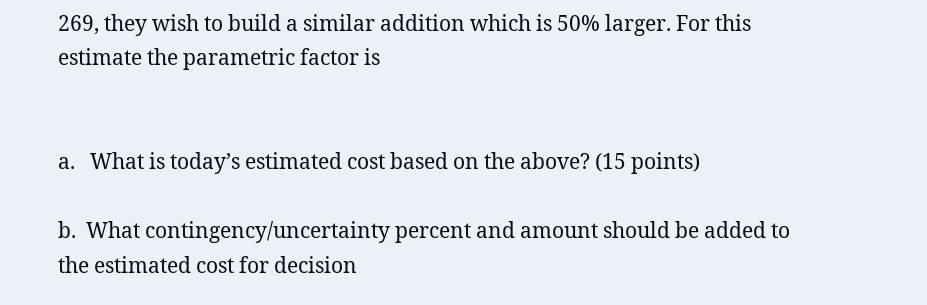269, they wish to build a similar addition which is 50% larger. For this estimate the parametric factor is


a.   What is today’s estimated cost based on the above? (15 points)

b.  What contingency/uncertainty percent and amount should be added to the estimated cost for decision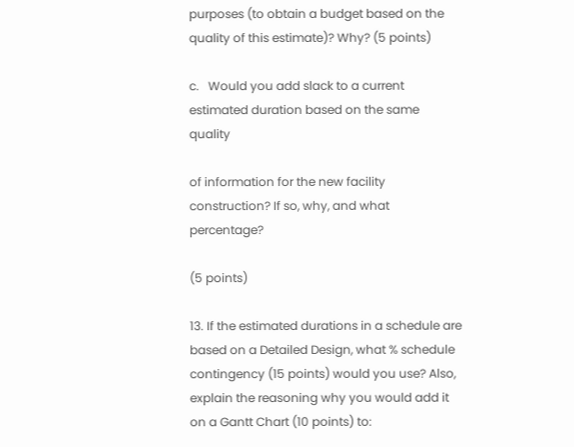purposes (to obtain a budget based on the quality of this estimate)? Why? (5 points)

c.   Would you add slack to a current estimated duration based on the same quality

of information for the new facility construction? If so, why, and what percentage?

(5 points)

13. If the estimated durations in a schedule are based on a Detailed Design, what % schedule contingency (15 points) would you use? Also, explain the reasoning why you would add it on a Gantt Chart (10 points) to: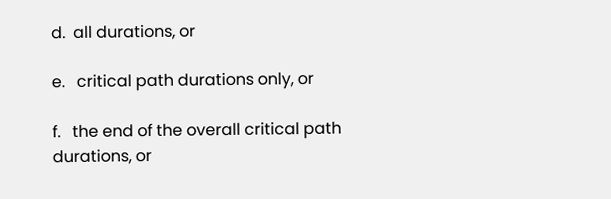d.  all durations, or

e.   critical path durations only, or

f.   the end of the overall critical path durations, or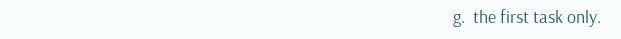g.  the first task only.